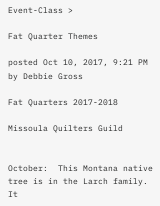Event-Class >

Fat Quarter Themes

posted Oct 10, 2017, 9:21 PM by Debbie Gross

Fat Quarters 2017-2018

Missoula Quilters Guild


October:  This Montana native tree is in the Larch family. It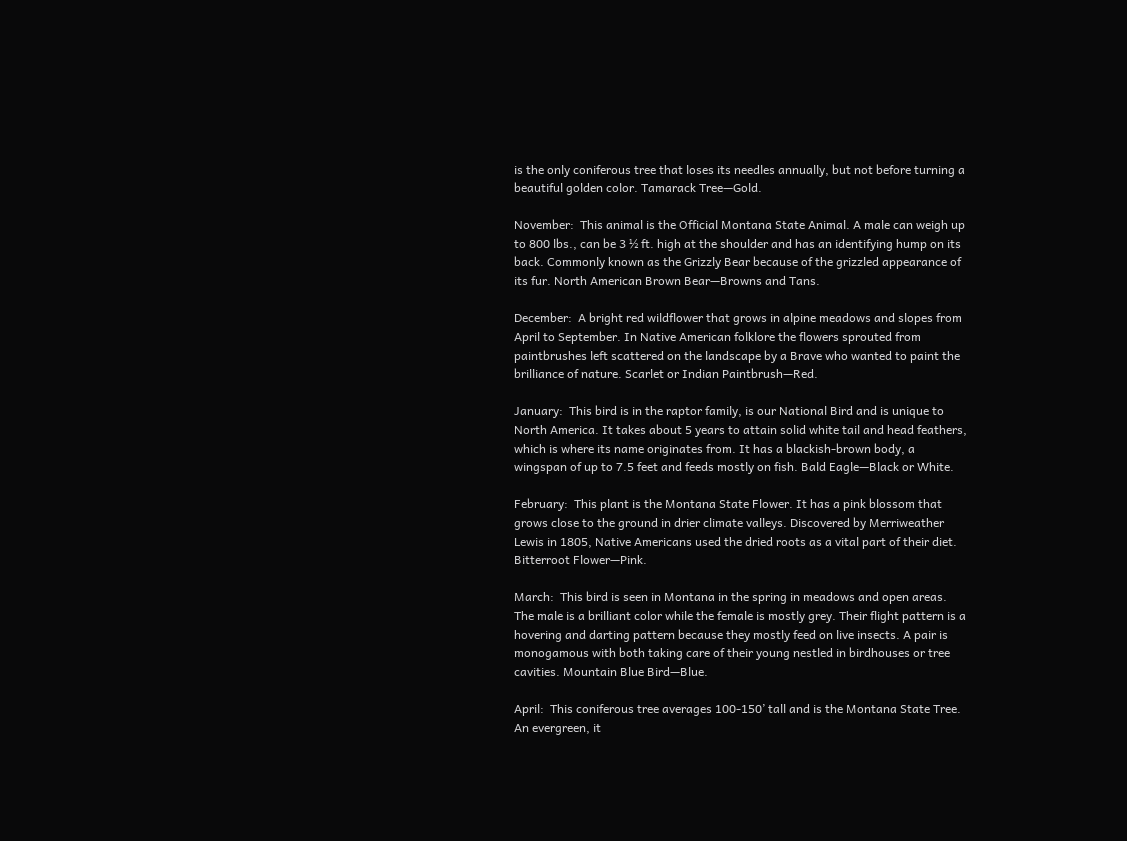is the only coniferous tree that loses its needles annually, but not before turning a beautiful golden color. Tamarack Tree—Gold.

November:  This animal is the Official Montana State Animal. A male can weigh up to 800 lbs., can be 3 ½ ft. high at the shoulder and has an identifying hump on its back. Commonly known as the Grizzly Bear because of the grizzled appearance of its fur. North American Brown Bear—Browns and Tans.

December:  A bright red wildflower that grows in alpine meadows and slopes from April to September. In Native American folklore the flowers sprouted from paintbrushes left scattered on the landscape by a Brave who wanted to paint the brilliance of nature. Scarlet or Indian Paintbrush—Red.

January:  This bird is in the raptor family, is our National Bird and is unique to North America. It takes about 5 years to attain solid white tail and head feathers, which is where its name originates from. It has a blackish-brown body, a wingspan of up to 7.5 feet and feeds mostly on fish. Bald Eagle—Black or White.

February:  This plant is the Montana State Flower. It has a pink blossom that grows close to the ground in drier climate valleys. Discovered by Merriweather Lewis in 1805, Native Americans used the dried roots as a vital part of their diet. Bitterroot Flower—Pink.

March:  This bird is seen in Montana in the spring in meadows and open areas. The male is a brilliant color while the female is mostly grey. Their flight pattern is a hovering and darting pattern because they mostly feed on live insects. A pair is monogamous with both taking care of their young nestled in birdhouses or tree cavities. Mountain Blue Bird—Blue.

April:  This coniferous tree averages 100-150’ tall and is the Montana State Tree. An evergreen, it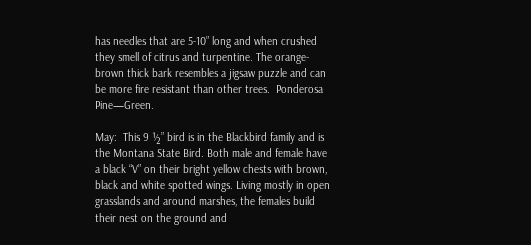has needles that are 5-10” long and when crushed they smell of citrus and turpentine. The orange-brown thick bark resembles a jigsaw puzzle and can be more fire resistant than other trees.  Ponderosa Pine—Green.

May:  This 9 ½” bird is in the Blackbird family and is the Montana State Bird. Both male and female have a black “V” on their bright yellow chests with brown, black and white spotted wings. Living mostly in open grasslands and around marshes, the females build their nest on the ground and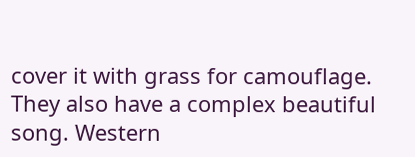cover it with grass for camouflage. They also have a complex beautiful song. Western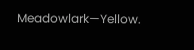Meadowlark—Yellow.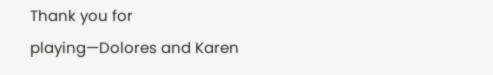Thank you for playing—Dolores and Karen